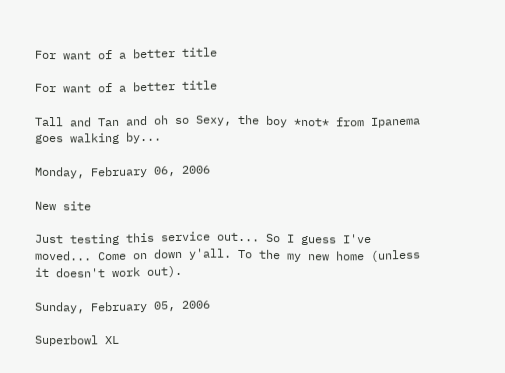For want of a better title

For want of a better title

Tall and Tan and oh so Sexy, the boy *not* from Ipanema goes walking by...

Monday, February 06, 2006

New site

Just testing this service out... So I guess I've moved... Come on down y'all. To the my new home (unless it doesn't work out).

Sunday, February 05, 2006

Superbowl XL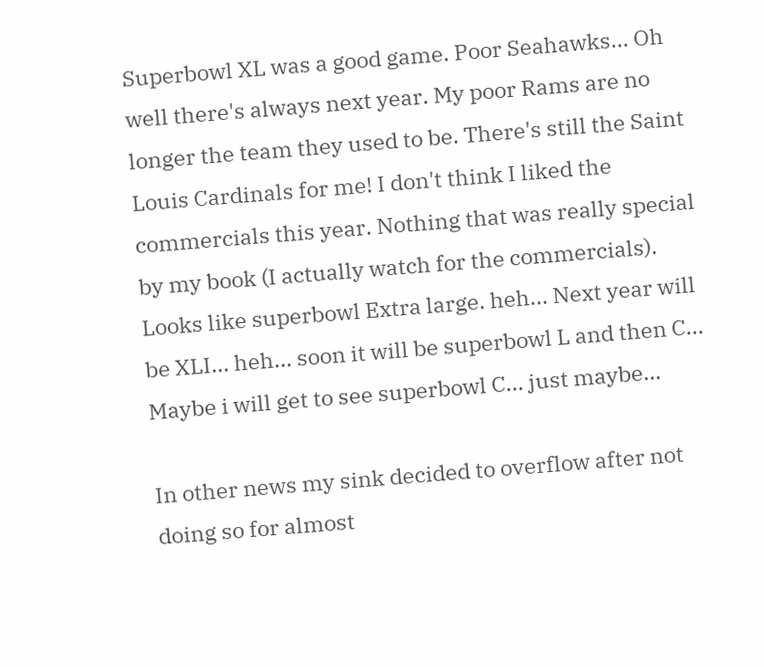Superbowl XL was a good game. Poor Seahawks... Oh well there's always next year. My poor Rams are no longer the team they used to be. There's still the Saint Louis Cardinals for me! I don't think I liked the commercials this year. Nothing that was really special by my book (I actually watch for the commercials). Looks like superbowl Extra large. heh... Next year will be XLI... heh... soon it will be superbowl L and then C... Maybe i will get to see superbowl C... just maybe...

In other news my sink decided to overflow after not doing so for almost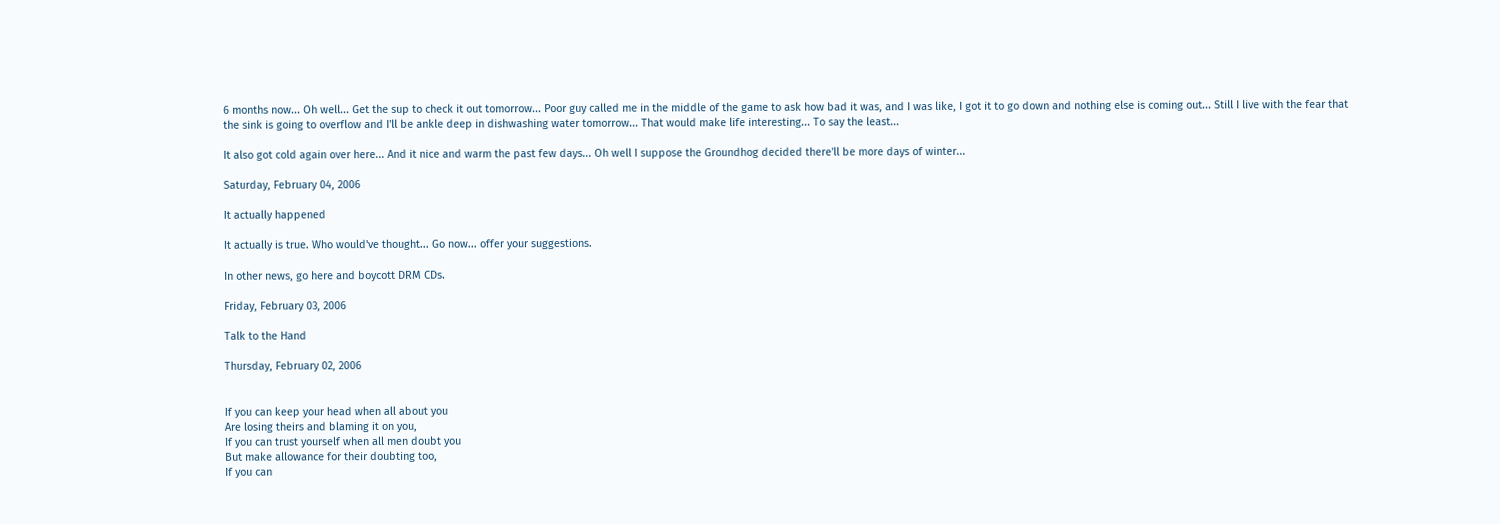6 months now... Oh well... Get the sup to check it out tomorrow... Poor guy called me in the middle of the game to ask how bad it was, and I was like, I got it to go down and nothing else is coming out... Still I live with the fear that the sink is going to overflow and I'll be ankle deep in dishwashing water tomorrow... That would make life interesting... To say the least...

It also got cold again over here... And it nice and warm the past few days... Oh well I suppose the Groundhog decided there'll be more days of winter...

Saturday, February 04, 2006

It actually happened

It actually is true. Who would've thought... Go now... offer your suggestions.

In other news, go here and boycott DRM CDs.

Friday, February 03, 2006

Talk to the Hand

Thursday, February 02, 2006


If you can keep your head when all about you
Are losing theirs and blaming it on you,
If you can trust yourself when all men doubt you
But make allowance for their doubting too,
If you can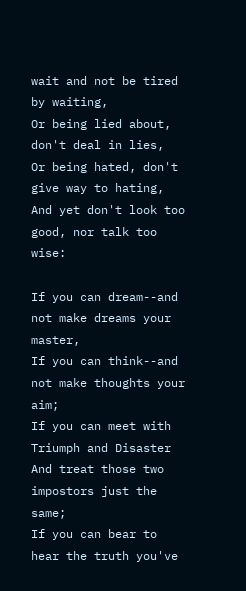wait and not be tired by waiting,
Or being lied about, don't deal in lies,
Or being hated, don't give way to hating,
And yet don't look too good, nor talk too wise:

If you can dream--and not make dreams your master,
If you can think--and not make thoughts your aim;
If you can meet with Triumph and Disaster
And treat those two impostors just the same;
If you can bear to hear the truth you've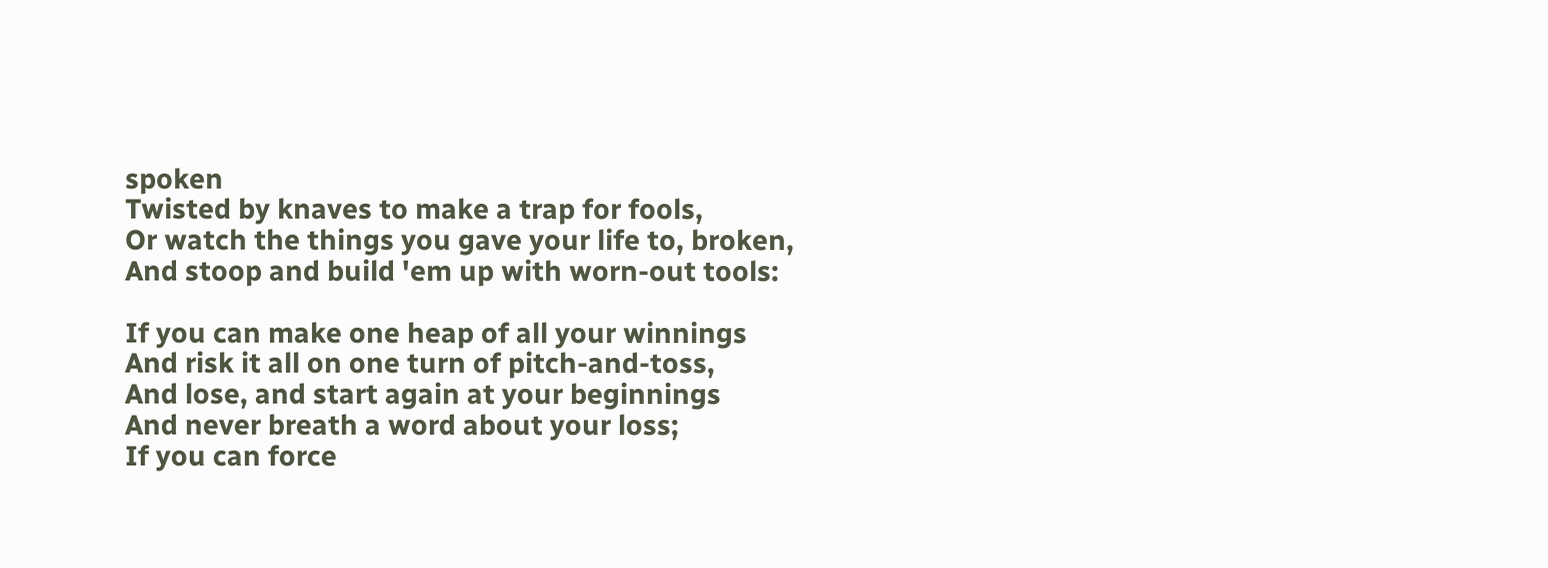spoken
Twisted by knaves to make a trap for fools,
Or watch the things you gave your life to, broken,
And stoop and build 'em up with worn-out tools:

If you can make one heap of all your winnings
And risk it all on one turn of pitch-and-toss,
And lose, and start again at your beginnings
And never breath a word about your loss;
If you can force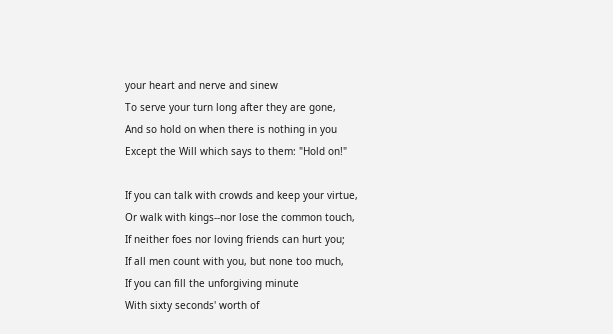your heart and nerve and sinew
To serve your turn long after they are gone,
And so hold on when there is nothing in you
Except the Will which says to them: "Hold on!"

If you can talk with crowds and keep your virtue,
Or walk with kings--nor lose the common touch,
If neither foes nor loving friends can hurt you;
If all men count with you, but none too much,
If you can fill the unforgiving minute
With sixty seconds' worth of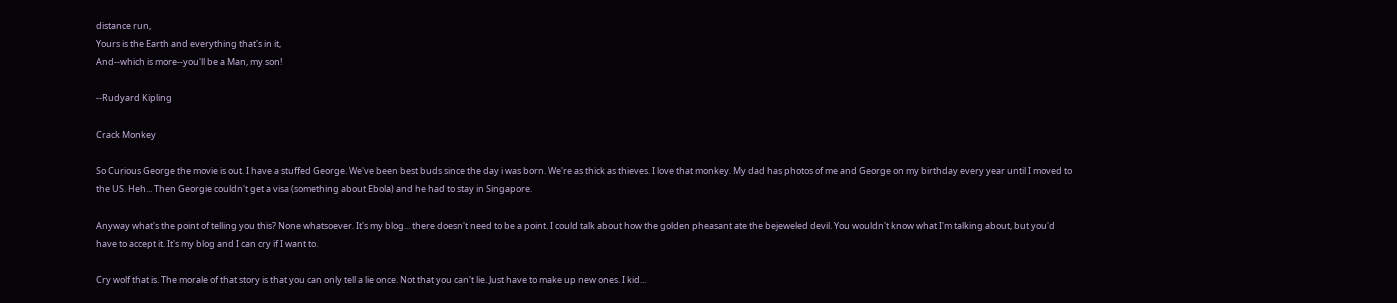distance run,
Yours is the Earth and everything that's in it,
And--which is more--you'll be a Man, my son!

--Rudyard Kipling

Crack Monkey

So Curious George the movie is out. I have a stuffed George. We've been best buds since the day i was born. We're as thick as thieves. I love that monkey. My dad has photos of me and George on my birthday every year until I moved to the US. Heh... Then Georgie couldn't get a visa (something about Ebola) and he had to stay in Singapore.

Anyway what's the point of telling you this? None whatsoever. It's my blog... there doesn't need to be a point. I could talk about how the golden pheasant ate the bejeweled devil. You wouldn't know what I'm talking about, but you'd have to accept it. It's my blog and I can cry if I want to.

Cry wolf that is. The morale of that story is that you can only tell a lie once. Not that you can't lie. Just have to make up new ones. I kid...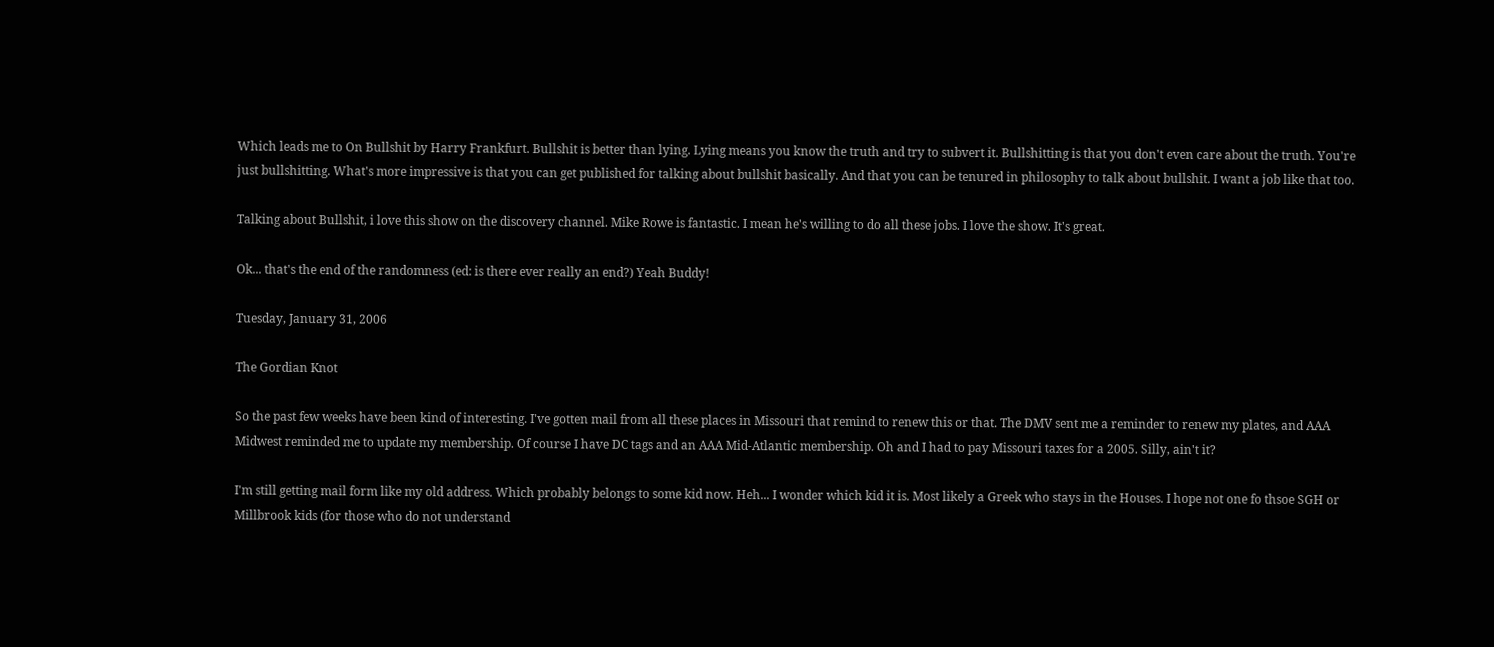Which leads me to On Bullshit by Harry Frankfurt. Bullshit is better than lying. Lying means you know the truth and try to subvert it. Bullshitting is that you don't even care about the truth. You're just bullshitting. What's more impressive is that you can get published for talking about bullshit basically. And that you can be tenured in philosophy to talk about bullshit. I want a job like that too.

Talking about Bullshit, i love this show on the discovery channel. Mike Rowe is fantastic. I mean he's willing to do all these jobs. I love the show. It's great.

Ok... that's the end of the randomness (ed: is there ever really an end?) Yeah Buddy!

Tuesday, January 31, 2006

The Gordian Knot

So the past few weeks have been kind of interesting. I've gotten mail from all these places in Missouri that remind to renew this or that. The DMV sent me a reminder to renew my plates, and AAA Midwest reminded me to update my membership. Of course I have DC tags and an AAA Mid-Atlantic membership. Oh and I had to pay Missouri taxes for a 2005. Silly, ain't it?

I'm still getting mail form like my old address. Which probably belongs to some kid now. Heh... I wonder which kid it is. Most likely a Greek who stays in the Houses. I hope not one fo thsoe SGH or Millbrook kids (for those who do not understand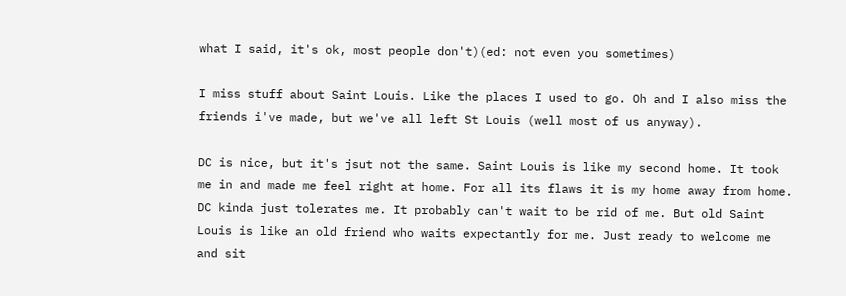what I said, it's ok, most people don't)(ed: not even you sometimes)

I miss stuff about Saint Louis. Like the places I used to go. Oh and I also miss the friends i've made, but we've all left St Louis (well most of us anyway).

DC is nice, but it's jsut not the same. Saint Louis is like my second home. It took me in and made me feel right at home. For all its flaws it is my home away from home. DC kinda just tolerates me. It probably can't wait to be rid of me. But old Saint Louis is like an old friend who waits expectantly for me. Just ready to welcome me and sit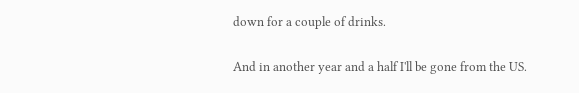down for a couple of drinks.

And in another year and a half I'll be gone from the US.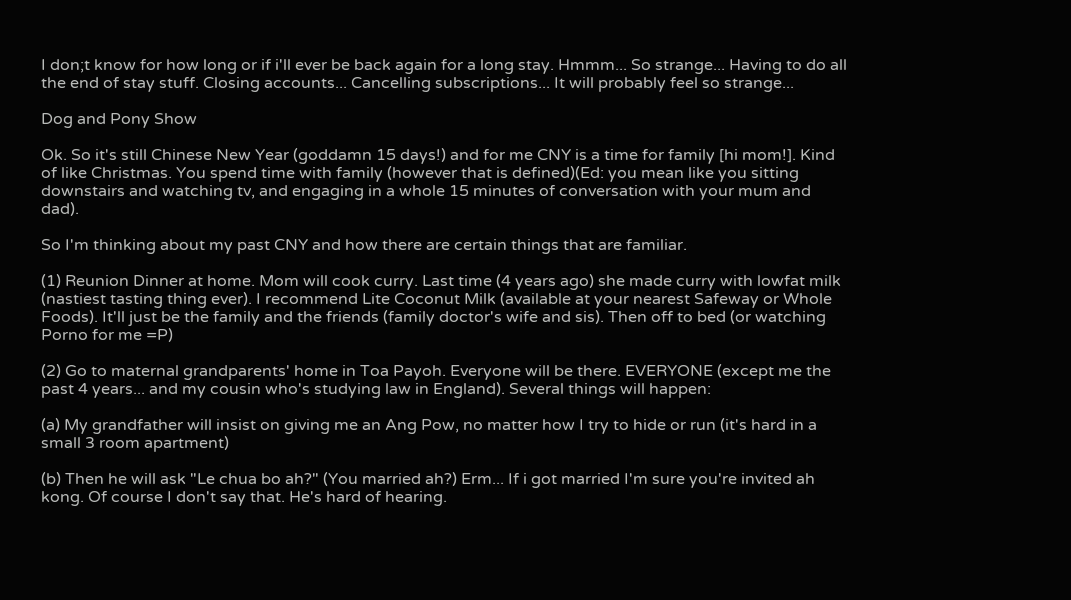I don;t know for how long or if i'll ever be back again for a long stay. Hmmm... So strange... Having to do all the end of stay stuff. Closing accounts... Cancelling subscriptions... It will probably feel so strange...

Dog and Pony Show

Ok. So it's still Chinese New Year (goddamn 15 days!) and for me CNY is a time for family [hi mom!]. Kind of like Christmas. You spend time with family (however that is defined)(Ed: you mean like you sitting downstairs and watching tv, and engaging in a whole 15 minutes of conversation with your mum and dad).

So I'm thinking about my past CNY and how there are certain things that are familiar.

(1) Reunion Dinner at home. Mom will cook curry. Last time (4 years ago) she made curry with lowfat milk (nastiest tasting thing ever). I recommend Lite Coconut Milk (available at your nearest Safeway or Whole Foods). It'll just be the family and the friends (family doctor's wife and sis). Then off to bed (or watching Porno for me =P)

(2) Go to maternal grandparents' home in Toa Payoh. Everyone will be there. EVERYONE (except me the past 4 years... and my cousin who's studying law in England). Several things will happen:

(a) My grandfather will insist on giving me an Ang Pow, no matter how I try to hide or run (it's hard in a small 3 room apartment)

(b) Then he will ask "Le chua bo ah?" (You married ah?) Erm... If i got married I'm sure you're invited ah kong. Of course I don't say that. He's hard of hearing.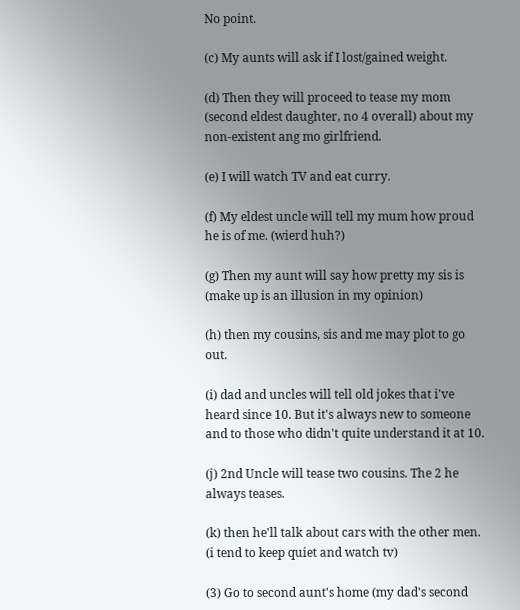No point.

(c) My aunts will ask if I lost/gained weight.

(d) Then they will proceed to tease my mom (second eldest daughter, no 4 overall) about my non-existent ang mo girlfriend.

(e) I will watch TV and eat curry.

(f) My eldest uncle will tell my mum how proud he is of me. (wierd huh?)

(g) Then my aunt will say how pretty my sis is (make up is an illusion in my opinion)

(h) then my cousins, sis and me may plot to go out.

(i) dad and uncles will tell old jokes that i've heard since 10. But it's always new to someone and to those who didn't quite understand it at 10.

(j) 2nd Uncle will tease two cousins. The 2 he always teases.

(k) then he'll talk about cars with the other men. (i tend to keep quiet and watch tv)

(3) Go to second aunt's home (my dad's second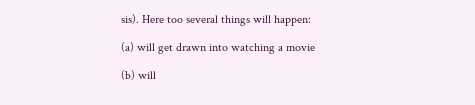sis). Here too several things will happen:

(a) will get drawn into watching a movie

(b) will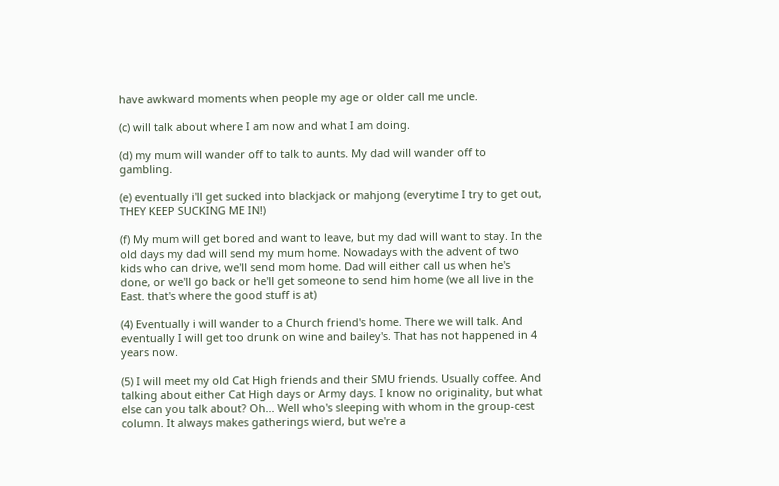have awkward moments when people my age or older call me uncle.

(c) will talk about where I am now and what I am doing.

(d) my mum will wander off to talk to aunts. My dad will wander off to gambling.

(e) eventually i'll get sucked into blackjack or mahjong (everytime I try to get out, THEY KEEP SUCKING ME IN!)

(f) My mum will get bored and want to leave, but my dad will want to stay. In the old days my dad will send my mum home. Nowadays with the advent of two kids who can drive, we'll send mom home. Dad will either call us when he's done, or we'll go back or he'll get someone to send him home (we all live in the East. that's where the good stuff is at)

(4) Eventually i will wander to a Church friend's home. There we will talk. And eventually I will get too drunk on wine and bailey's. That has not happened in 4 years now.

(5) I will meet my old Cat High friends and their SMU friends. Usually coffee. And talking about either Cat High days or Army days. I know no originality, but what else can you talk about? Oh... Well who's sleeping with whom in the group-cest column. It always makes gatherings wierd, but we're a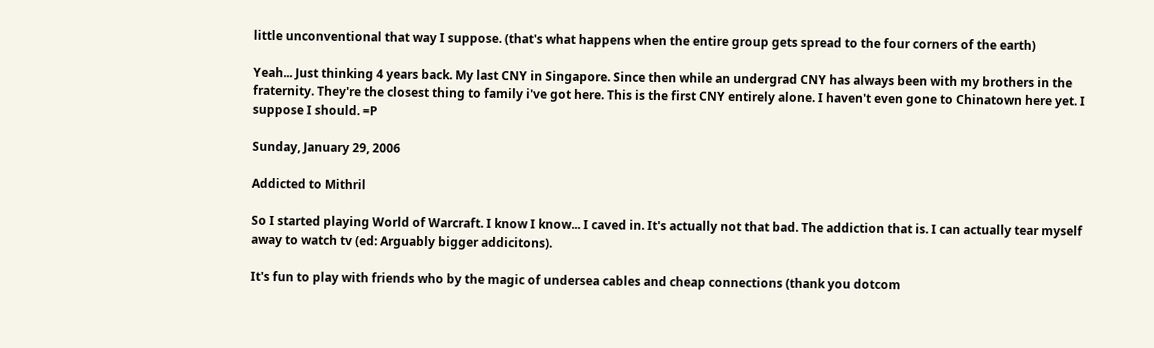little unconventional that way I suppose. (that's what happens when the entire group gets spread to the four corners of the earth)

Yeah... Just thinking 4 years back. My last CNY in Singapore. Since then while an undergrad CNY has always been with my brothers in the fraternity. They're the closest thing to family i've got here. This is the first CNY entirely alone. I haven't even gone to Chinatown here yet. I suppose I should. =P

Sunday, January 29, 2006

Addicted to Mithril

So I started playing World of Warcraft. I know I know... I caved in. It's actually not that bad. The addiction that is. I can actually tear myself away to watch tv (ed: Arguably bigger addicitons).

It's fun to play with friends who by the magic of undersea cables and cheap connections (thank you dotcom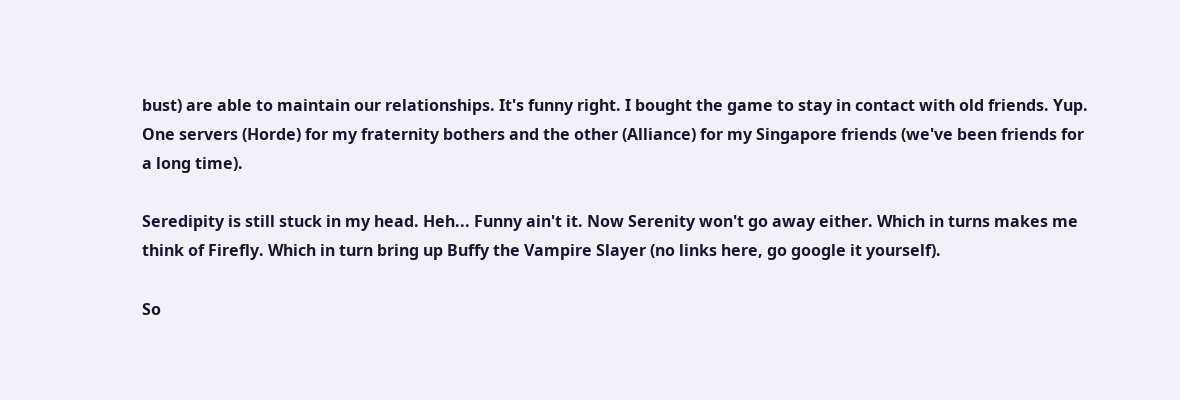bust) are able to maintain our relationships. It's funny right. I bought the game to stay in contact with old friends. Yup. One servers (Horde) for my fraternity bothers and the other (Alliance) for my Singapore friends (we've been friends for a long time).

Seredipity is still stuck in my head. Heh... Funny ain't it. Now Serenity won't go away either. Which in turns makes me think of Firefly. Which in turn bring up Buffy the Vampire Slayer (no links here, go google it yourself).

So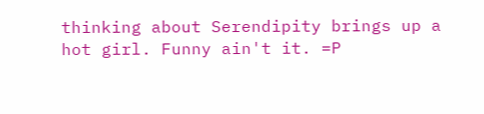thinking about Serendipity brings up a hot girl. Funny ain't it. =P